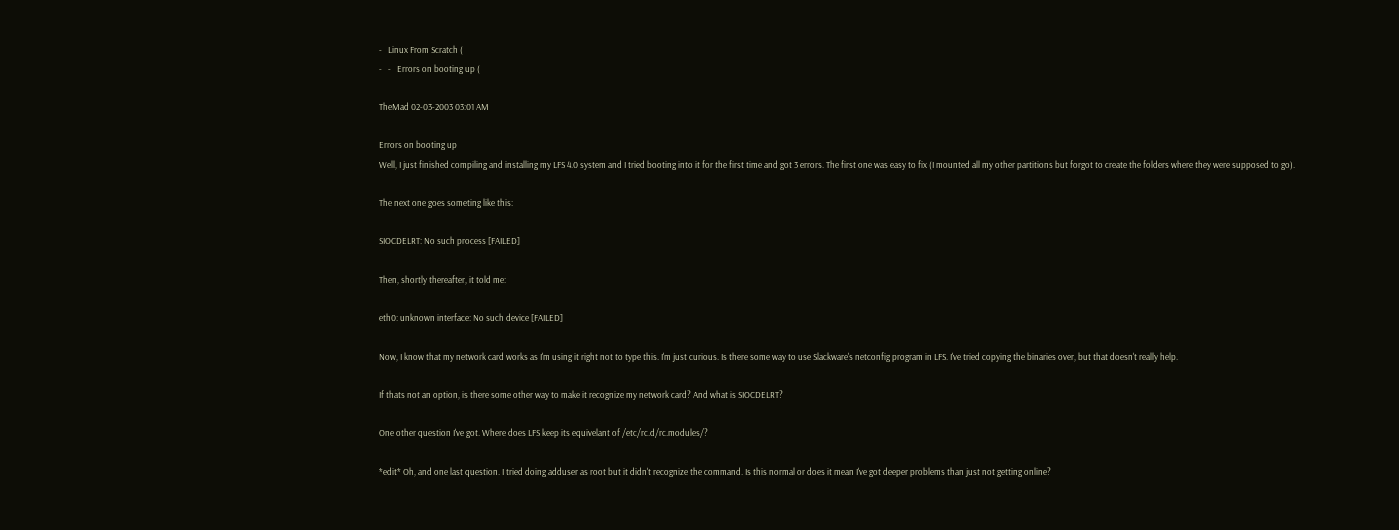-   Linux From Scratch (
-   -   Errors on booting up (

TheMad 02-03-2003 03:01 AM

Errors on booting up
Well, I just finished compiling and installing my LFS 4.0 system and I tried booting into it for the first time and got 3 errors. The first one was easy to fix (I mounted all my other partitions but forgot to create the folders where they were supposed to go).

The next one goes someting like this:

SIOCDELRT: No such process [FAILED]

Then, shortly thereafter, it told me:

eth0: unknown interface: No such device [FAILED]

Now, I know that my network card works as I'm using it right not to type this. I'm just curious. Is there some way to use Slackware's netconfig program in LFS. I've tried copying the binaries over, but that doesn't really help.

If thats not an option, is there some other way to make it recognize my network card? And what is SIOCDELRT?

One other question I've got. Where does LFS keep its equivelant of /etc/rc.d/rc.modules/?

*edit* Oh, and one last question. I tried doing adduser as root but it didn't recognize the command. Is this normal or does it mean I've got deeper problems than just not getting online?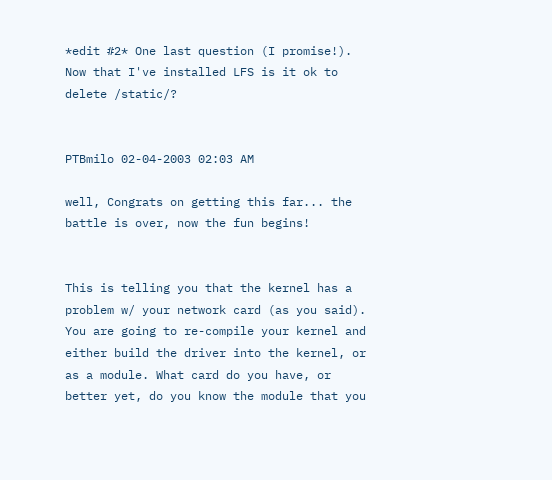*edit #2* One last question (I promise!). Now that I've installed LFS is it ok to delete /static/?


PTBmilo 02-04-2003 02:03 AM

well, Congrats on getting this far... the battle is over, now the fun begins!


This is telling you that the kernel has a problem w/ your network card (as you said). You are going to re-compile your kernel and either build the driver into the kernel, or as a module. What card do you have, or better yet, do you know the module that you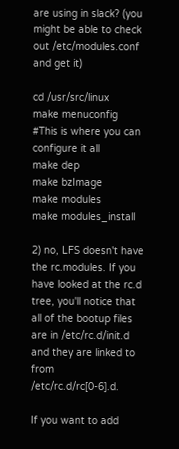are using in slack? (you might be able to check out /etc/modules.conf and get it)

cd /usr/src/linux
make menuconfig #This is where you can configure it all
make dep
make bzImage
make modules
make modules_install

2) no, LFS doesn't have the rc.modules. If you have looked at the rc.d tree, you'll notice that all of the bootup files are in /etc/rc.d/init.d and they are linked to from /etc/rc.d/rc[0-6].d.

If you want to add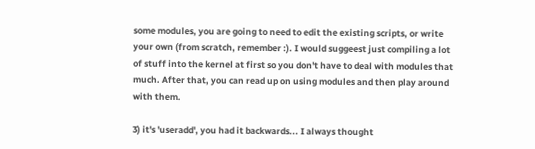some modules, you are going to need to edit the existing scripts, or write your own (from scratch, remember :). I would suggeest just compiling a lot of stuff into the kernel at first so you don't have to deal with modules that much. After that, you can read up on using modules and then play around with them.

3) it's 'useradd', you had it backwards... I always thought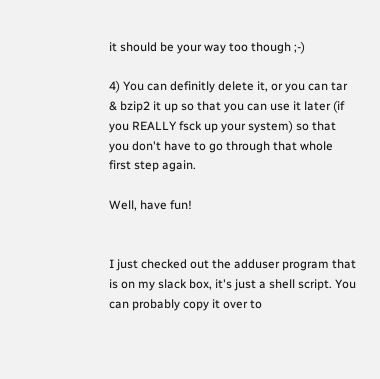it should be your way too though ;-)

4) You can definitly delete it, or you can tar & bzip2 it up so that you can use it later (if you REALLY fsck up your system) so that you don't have to go through that whole first step again.

Well, have fun!


I just checked out the adduser program that is on my slack box, it's just a shell script. You can probably copy it over to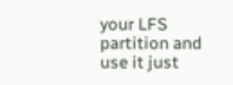your LFS partition and use it just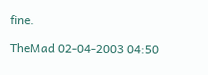fine.

TheMad 02-04-2003 04:50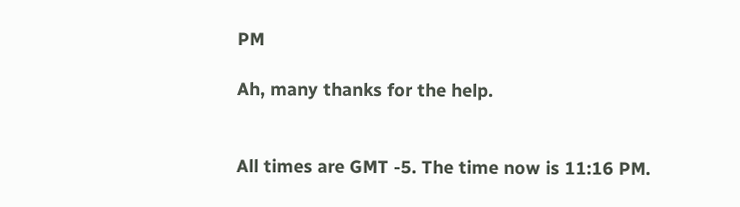PM

Ah, many thanks for the help.


All times are GMT -5. The time now is 11:16 PM.